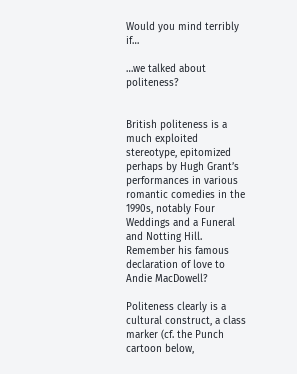Would you mind terribly if…

…we talked about politeness?


British politeness is a much exploited stereotype, epitomized perhaps by Hugh Grant’s performances in various romantic comedies in the 1990s, notably Four Weddings and a Funeral and Notting Hill. Remember his famous declaration of love to Andie MacDowell?

Politeness clearly is a cultural construct, a class marker (cf. the Punch cartoon below,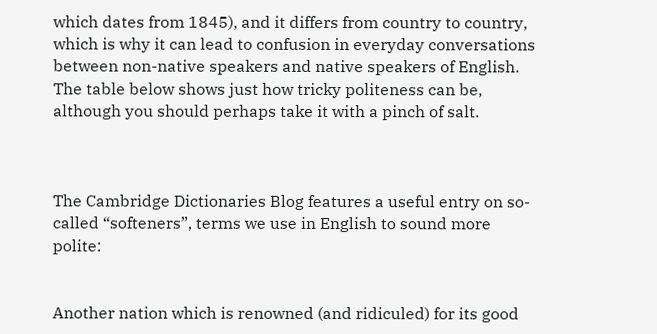which dates from 1845), and it differs from country to country, which is why it can lead to confusion in everyday conversations between non-native speakers and native speakers of English. The table below shows just how tricky politeness can be, although you should perhaps take it with a pinch of salt.



The Cambridge Dictionaries Blog features a useful entry on so-called “softeners”, terms we use in English to sound more polite:


Another nation which is renowned (and ridiculed) for its good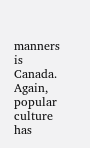manners is Canada. Again, popular culture has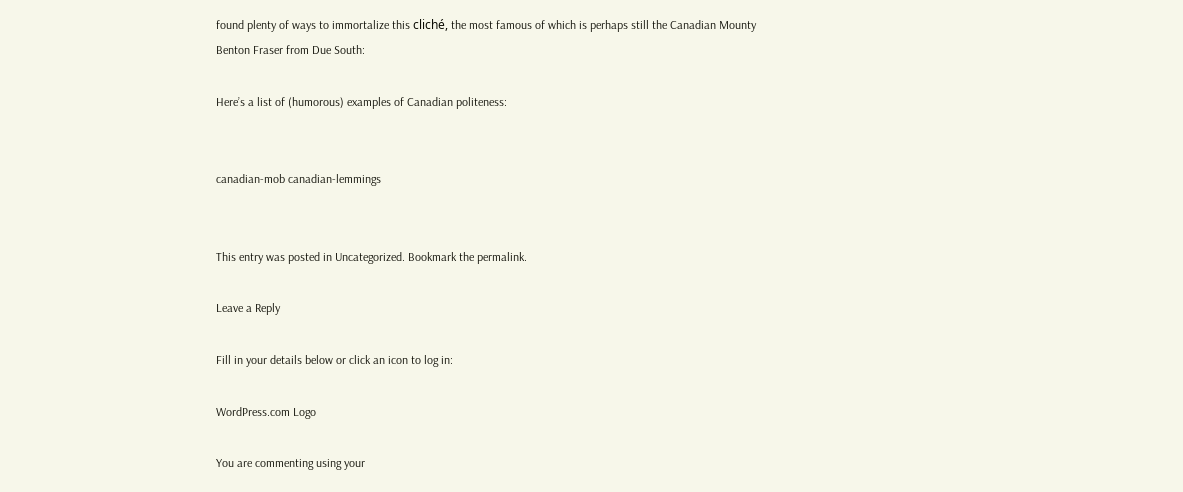found plenty of ways to immortalize this cliché, the most famous of which is perhaps still the Canadian Mounty Benton Fraser from Due South:

Here’s a list of (humorous) examples of Canadian politeness:


canadian-mob canadian-lemmings


This entry was posted in Uncategorized. Bookmark the permalink.

Leave a Reply

Fill in your details below or click an icon to log in:

WordPress.com Logo

You are commenting using your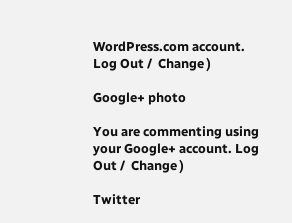WordPress.com account. Log Out /  Change )

Google+ photo

You are commenting using your Google+ account. Log Out /  Change )

Twitter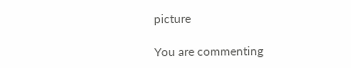picture

You are commenting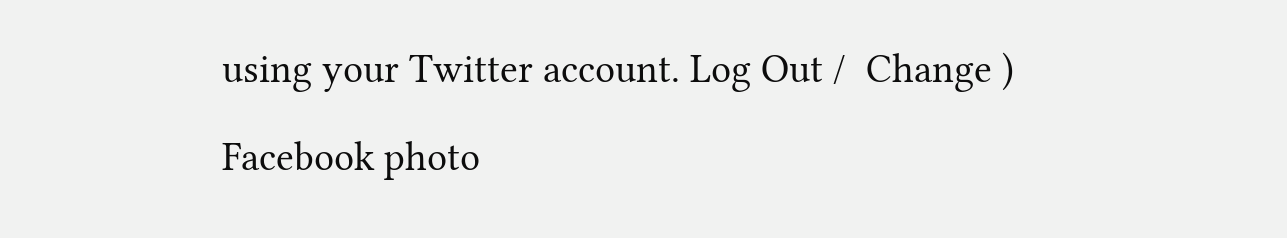using your Twitter account. Log Out /  Change )

Facebook photo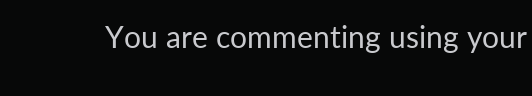You are commenting using your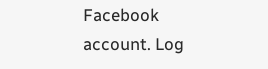Facebook account. Log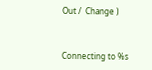Out /  Change )


Connecting to %s